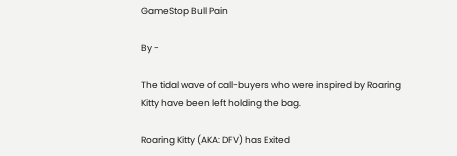GameStop Bull Pain

By -

The tidal wave of call-buyers who were inspired by Roaring Kitty have been left holding the bag.

Roaring Kitty (AKA: DFV) has Exited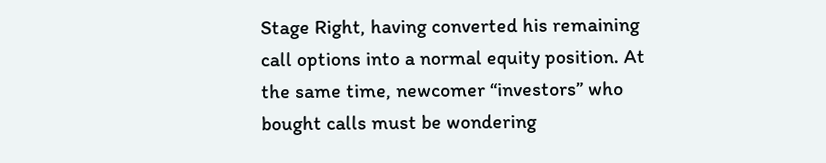Stage Right, having converted his remaining call options into a normal equity position. At the same time, newcomer “investors” who bought calls must be wondering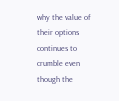why the value of their options continues to crumble even though the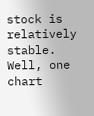stock is relatively stable. Well, one chart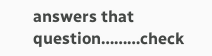answers that question………check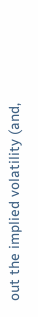out the implied volatility (and,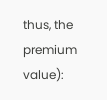thus, the premium value):